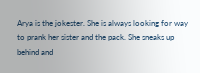Arya is the jokester. She is always looking for way to prank her sister and the pack. She sneaks up behind and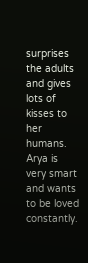surprises the adults and gives lots of kisses to her humans. Arya is very smart and wants to be loved constantly.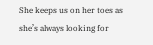She keeps us on her toes as she’s always looking for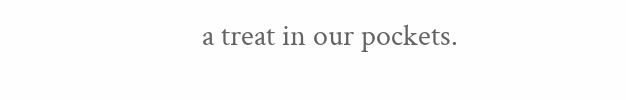a treat in our pockets.